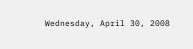Wednesday, April 30, 2008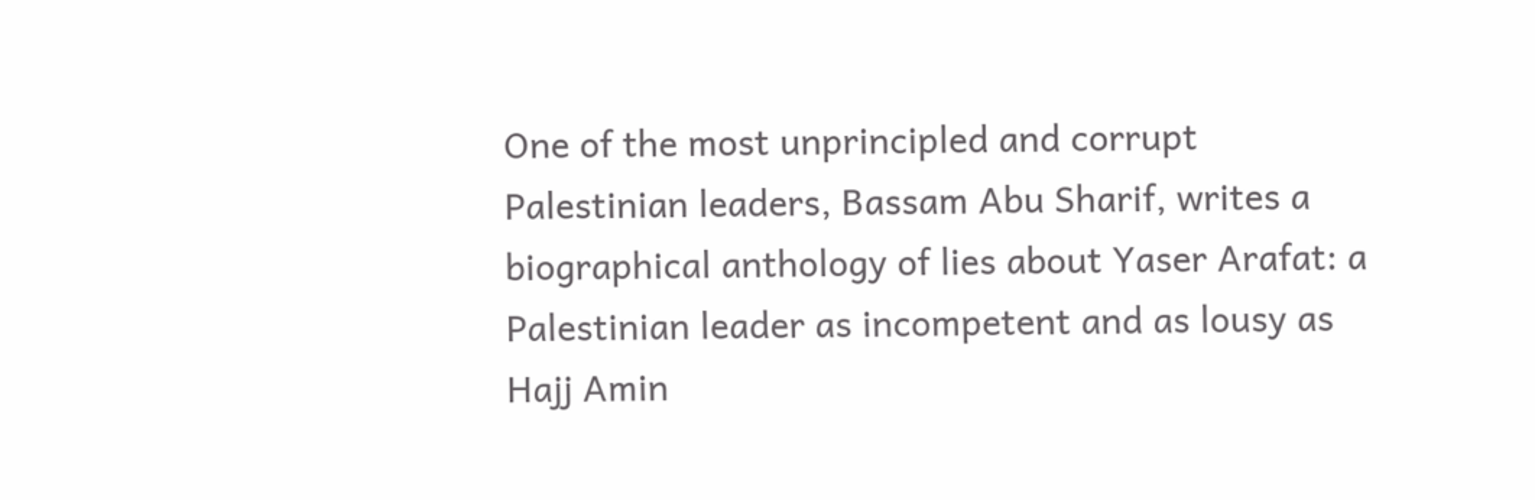One of the most unprincipled and corrupt Palestinian leaders, Bassam Abu Sharif, writes a biographical anthology of lies about Yaser Arafat: a Palestinian leader as incompetent and as lousy as Hajj Amin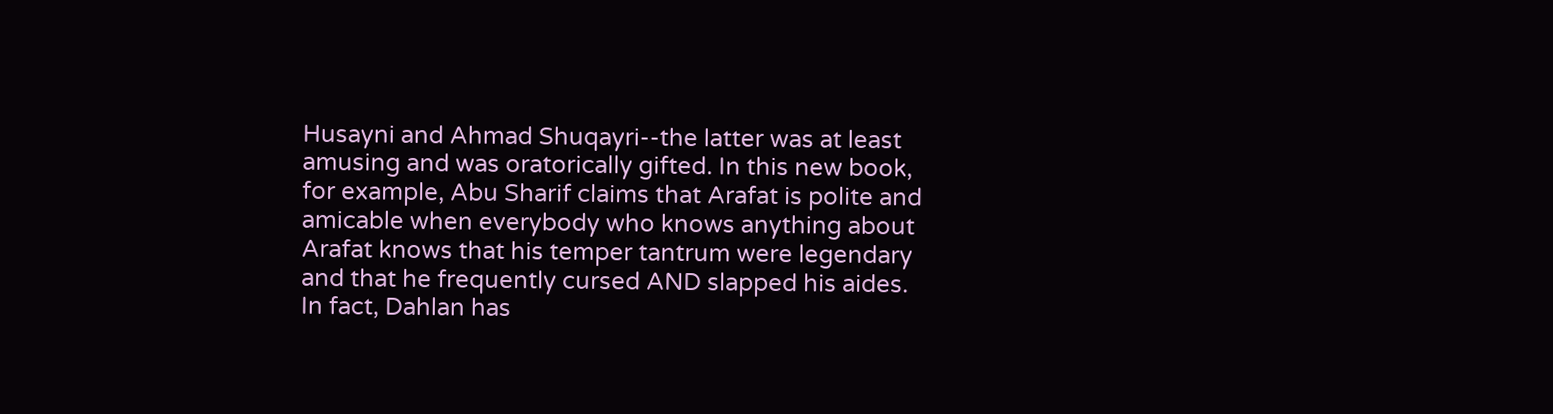Husayni and Ahmad Shuqayri--the latter was at least amusing and was oratorically gifted. In this new book, for example, Abu Sharif claims that Arafat is polite and amicable when everybody who knows anything about Arafat knows that his temper tantrum were legendary and that he frequently cursed AND slapped his aides. In fact, Dahlan has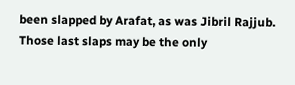been slapped by Arafat, as was Jibril Rajjub. Those last slaps may be the only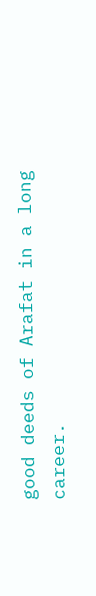good deeds of Arafat in a long career.